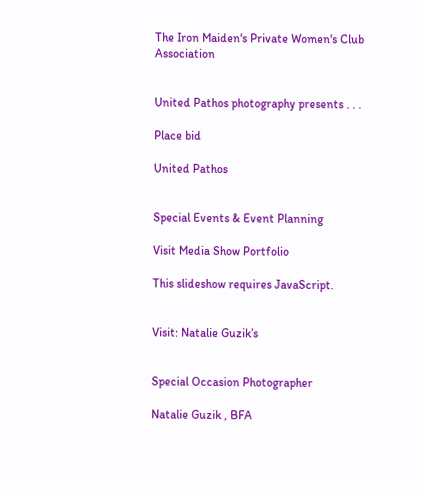The Iron Maiden's Private Women's Club Association


United Pathos photography presents . . .

Place bid

United Pathos


Special Events & Event Planning

Visit Media Show Portfolio

This slideshow requires JavaScript.


Visit: Natalie Guzik’s


Special Occasion Photographer

Natalie Guzik , BFA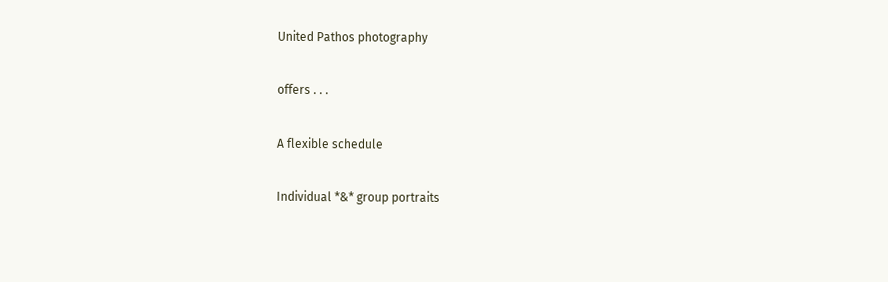United Pathos photography

offers . . .

A flexible schedule

Individual *&* group portraits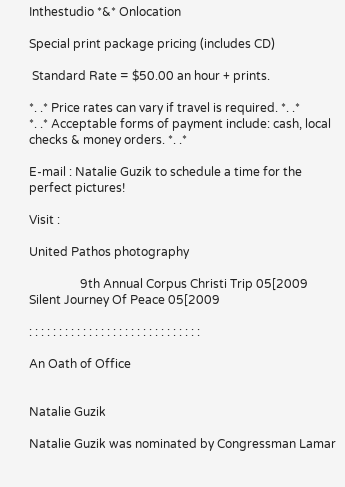Inthestudio *&* Onlocation

Special print package pricing (includes CD)

 Standard Rate = $50.00 an hour + prints.

*. .* Price rates can vary if travel is required. *. .*
*. .* Acceptable forms of payment include: cash, local checks & money orders. *. .*

E-mail : Natalie Guzik to schedule a time for the perfect pictures!

Visit :

United Pathos photography

                 9th Annual Corpus Christi Trip 05[2009
Silent Journey Of Peace 05[2009

: : : : : : : : : : : : : : : : : : : : : : : : : : : : :

An Oath of Office


Natalie Guzik

Natalie Guzik was nominated by Congressman Lamar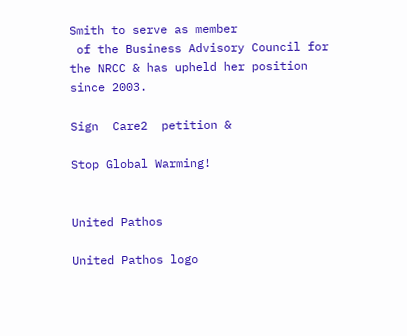Smith to serve as member
 of the Business Advisory Council for the NRCC & has upheld her position since 2003.

Sign  Care2  petition &

Stop Global Warming!


United Pathos

United Pathos logo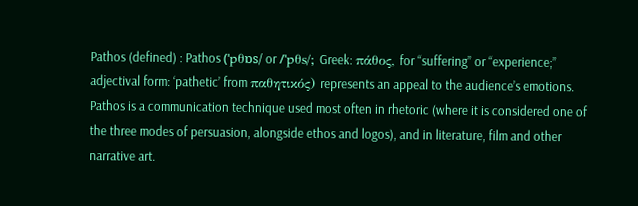Pathos (defined) : Pathos (ˈpθɒs/ or /ˈpθs/; Greek: πάθος, for “suffering” or “experience;” adjectival form: ‘pathetic’ from παθητικός) represents an appeal to the audience’s emotions. Pathos is a communication technique used most often in rhetoric (where it is considered one of the three modes of persuasion, alongside ethos and logos), and in literature, film and other narrative art.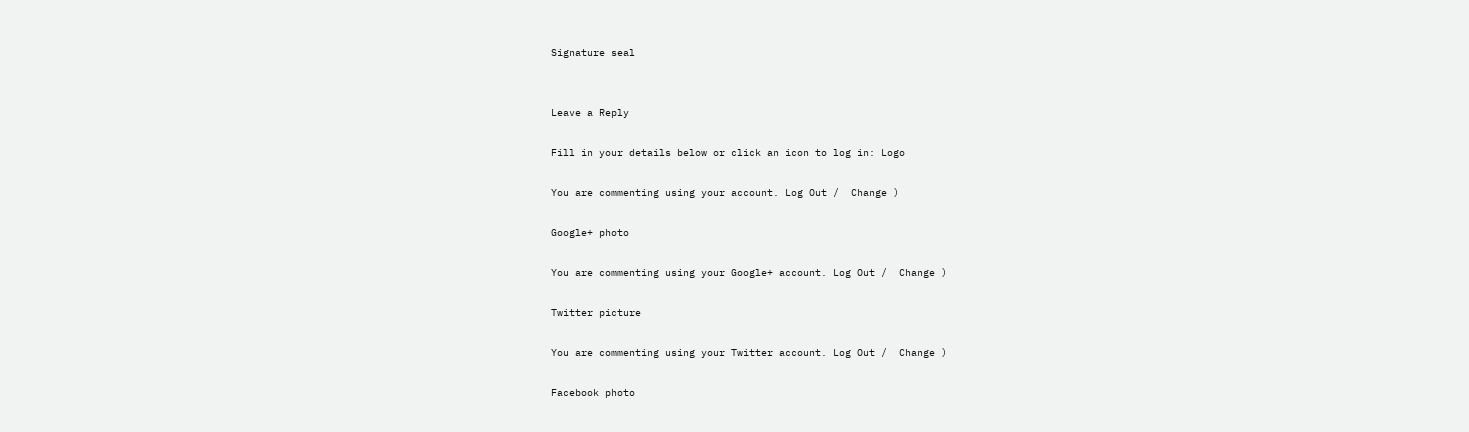Signature seal


Leave a Reply

Fill in your details below or click an icon to log in: Logo

You are commenting using your account. Log Out /  Change )

Google+ photo

You are commenting using your Google+ account. Log Out /  Change )

Twitter picture

You are commenting using your Twitter account. Log Out /  Change )

Facebook photo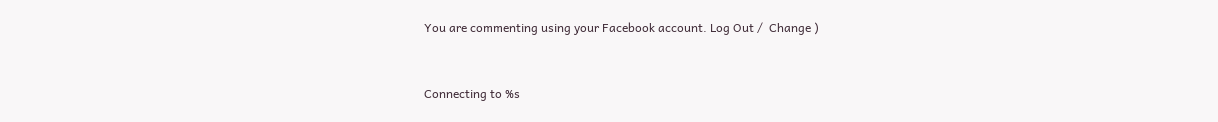You are commenting using your Facebook account. Log Out /  Change )


Connecting to %s